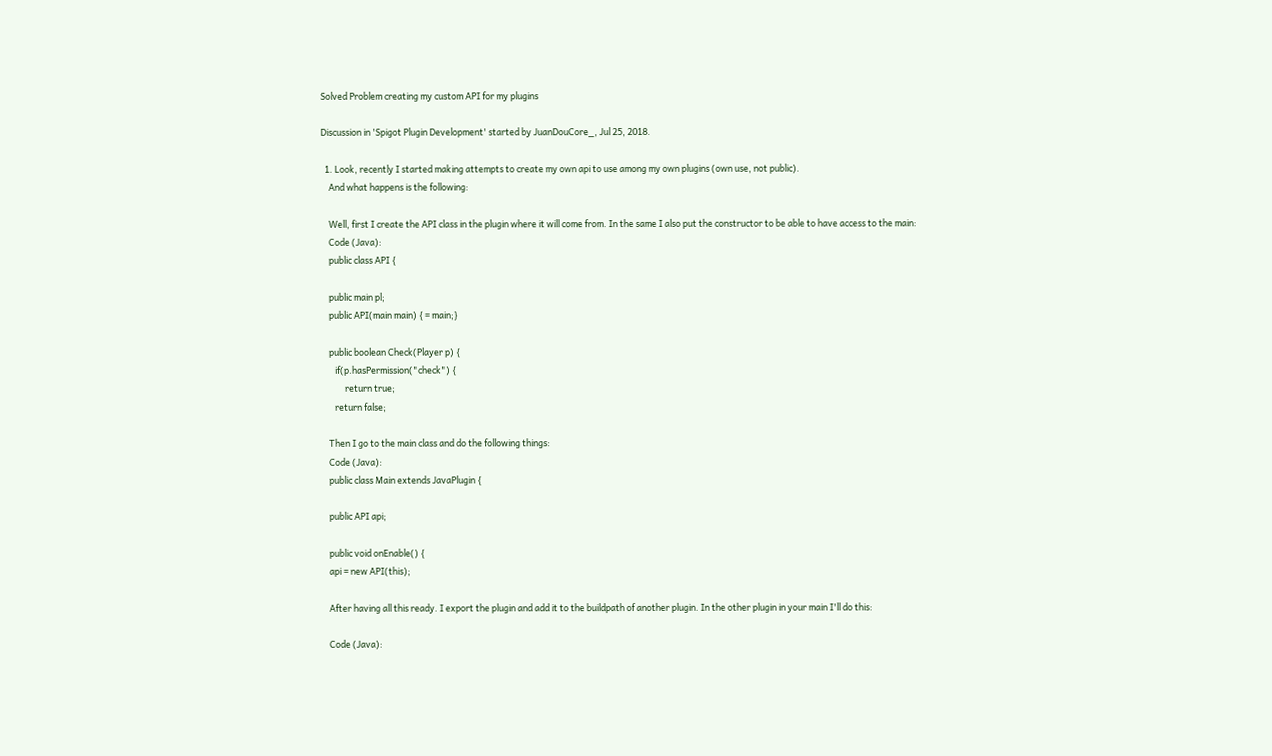Solved Problem creating my custom API for my plugins

Discussion in 'Spigot Plugin Development' started by JuanDouCore_, Jul 25, 2018.

  1. Look, recently I started making attempts to create my own api to use among my own plugins (own use, not public).
    And what happens is the following:

    Well, first I create the API class in the plugin where it will come from. In the same I also put the constructor to be able to have access to the main:
    Code (Java):
    public class API {

    public main pl;
    public API(main main) { = main;}

    public boolean Check(Player p) {
       if(p.hasPermission("check") {
            return true;
       return false;

    Then I go to the main class and do the following things:
    Code (Java):
    public class Main extends JavaPlugin {

    public API api;

    public void onEnable() {
    api = new API(this);

    After having all this ready. I export the plugin and add it to the buildpath of another plugin. In the other plugin in your main I'll do this:

    Code (Java):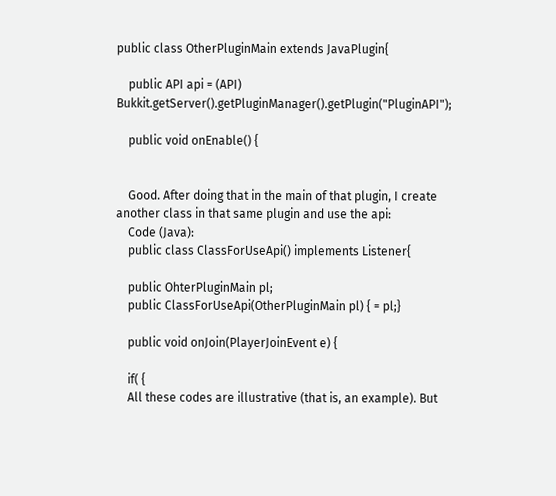public class OtherPluginMain extends JavaPlugin{

    public API api = (API) Bukkit.getServer().getPluginManager().getPlugin("PluginAPI");

    public void onEnable() {


    Good. After doing that in the main of that plugin, I create another class in that same plugin and use the api:
    Code (Java):
    public class ClassForUseApi() implements Listener{

    public OhterPluginMain pl;
    public ClassForUseApi(OtherPluginMain pl) { = pl;}

    public void onJoin(PlayerJoinEvent e) {

    if( {
    All these codes are illustrative (that is, an example). But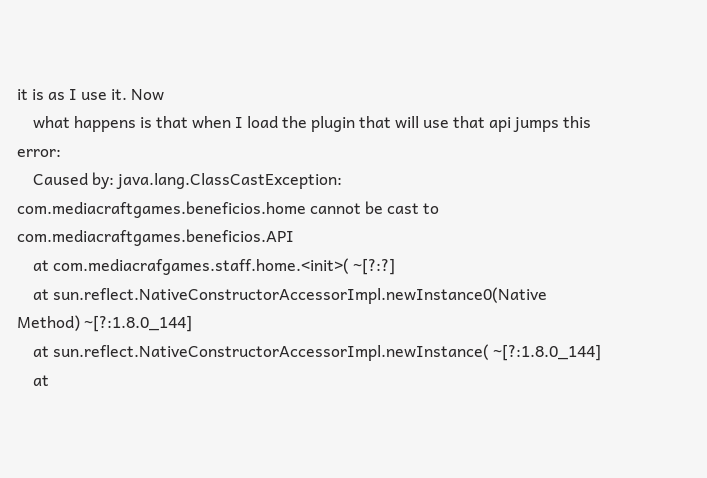it is as I use it. Now
    what happens is that when I load the plugin that will use that api jumps this error:
    Caused by: java.lang.ClassCastException: com.mediacraftgames.beneficios.home cannot be cast to com.mediacraftgames.beneficios.API
    at com.mediacrafgames.staff.home.<init>( ~[?:?]
    at sun.reflect.NativeConstructorAccessorImpl.newInstance0(Native Method) ~[?:1.8.0_144]
    at sun.reflect.NativeConstructorAccessorImpl.newInstance( ~[?:1.8.0_144]
    at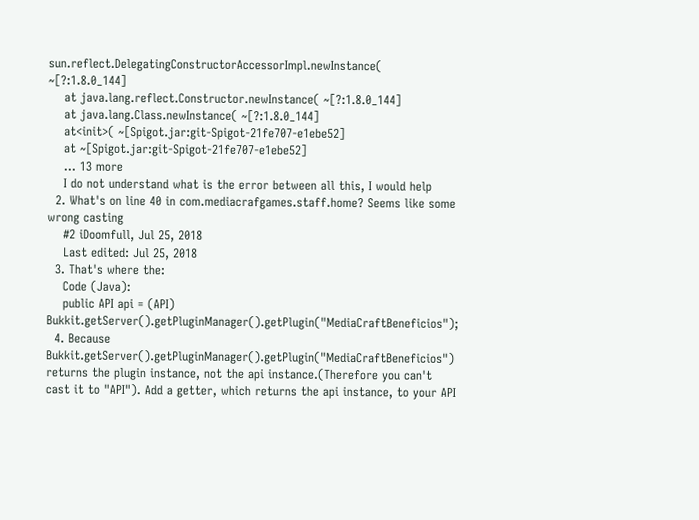sun.reflect.DelegatingConstructorAccessorImpl.newInstance( ~[?:1.8.0_144]
    at java.lang.reflect.Constructor.newInstance( ~[?:1.8.0_144]
    at java.lang.Class.newInstance( ~[?:1.8.0_144]
    at<init>( ~[Spigot.jar:git-Spigot-21fe707-e1ebe52]
    at ~[Spigot.jar:git-Spigot-21fe707-e1ebe52]
    ... 13 more
    I do not understand what is the error between all this, I would help
  2. What's on line 40 in com.mediacrafgames.staff.home? Seems like some wrong casting
    #2 iDoomfull, Jul 25, 2018
    Last edited: Jul 25, 2018
  3. That's where the:
    Code (Java):
    public API api = (API) Bukkit.getServer().getPluginManager().getPlugin("MediaCraftBeneficios");
  4. Because Bukkit.getServer().getPluginManager().getPlugin("MediaCraftBeneficios") returns the plugin instance, not the api instance.(Therefore you can't cast it to "API"). Add a getter, which returns the api instance, to your API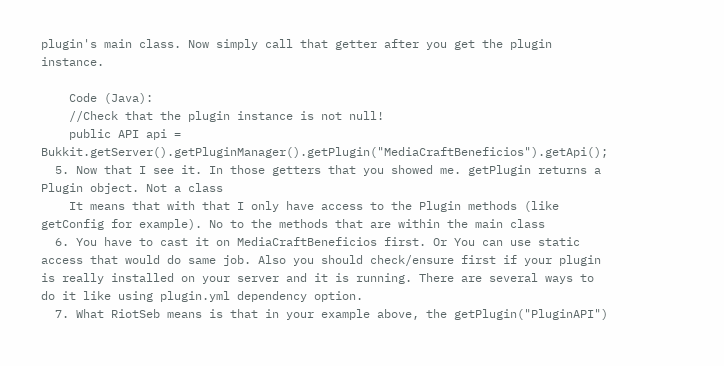plugin's main class. Now simply call that getter after you get the plugin instance.

    Code (Java):
    //Check that the plugin instance is not null!
    public API api = Bukkit.getServer().getPluginManager().getPlugin("MediaCraftBeneficios").getApi();
  5. Now that I see it. In those getters that you showed me. getPlugin returns a Plugin object. Not a class
    It means that with that I only have access to the Plugin methods (like getConfig for example). No to the methods that are within the main class
  6. You have to cast it on MediaCraftBeneficios first. Or You can use static access that would do same job. Also you should check/ensure first if your plugin is really installed on your server and it is running. There are several ways to do it like using plugin.yml dependency option.
  7. What RiotSeb means is that in your example above, the getPlugin("PluginAPI")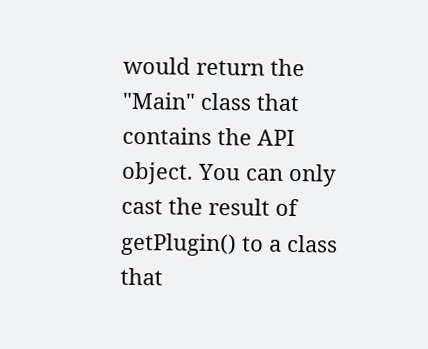would return the "Main" class that contains the API object. You can only cast the result of getPlugin() to a class that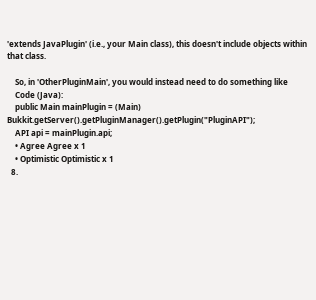'extends JavaPlugin' (i.e., your Main class), this doesn't include objects within that class.

    So, in 'OtherPluginMain', you would instead need to do something like
    Code (Java):
    public Main mainPlugin = (Main) Bukkit.getServer().getPluginManager().getPlugin("PluginAPI");
    API api = mainPlugin.api;
    • Agree Agree x 1
    • Optimistic Optimistic x 1
  8.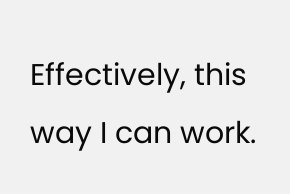Effectively, this way I can work.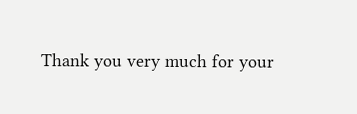Thank you very much for your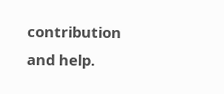contribution and help.